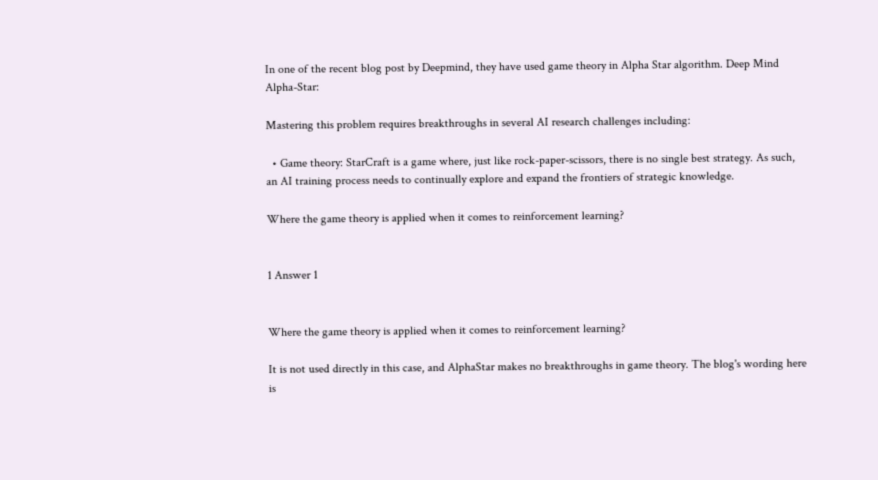In one of the recent blog post by Deepmind, they have used game theory in Alpha Star algorithm. Deep Mind Alpha-Star:

Mastering this problem requires breakthroughs in several AI research challenges including:

  • Game theory: StarCraft is a game where, just like rock-paper-scissors, there is no single best strategy. As such, an AI training process needs to continually explore and expand the frontiers of strategic knowledge.

Where the game theory is applied when it comes to reinforcement learning?


1 Answer 1


Where the game theory is applied when it comes to reinforcement learning?

It is not used directly in this case, and AlphaStar makes no breakthroughs in game theory. The blog's wording here is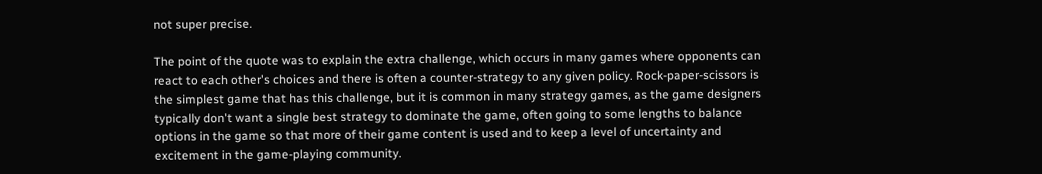not super precise.

The point of the quote was to explain the extra challenge, which occurs in many games where opponents can react to each other's choices and there is often a counter-strategy to any given policy. Rock-paper-scissors is the simplest game that has this challenge, but it is common in many strategy games, as the game designers typically don't want a single best strategy to dominate the game, often going to some lengths to balance options in the game so that more of their game content is used and to keep a level of uncertainty and excitement in the game-playing community.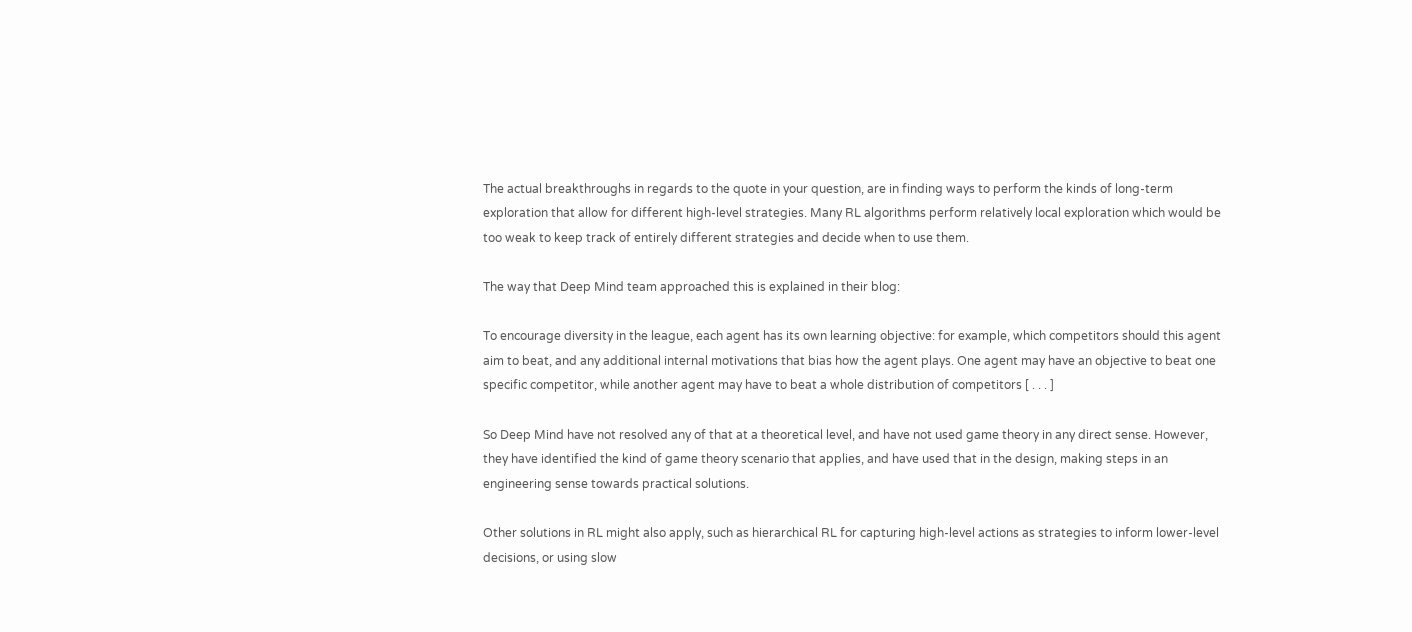The actual breakthroughs in regards to the quote in your question, are in finding ways to perform the kinds of long-term exploration that allow for different high-level strategies. Many RL algorithms perform relatively local exploration which would be too weak to keep track of entirely different strategies and decide when to use them.

The way that Deep Mind team approached this is explained in their blog:

To encourage diversity in the league, each agent has its own learning objective: for example, which competitors should this agent aim to beat, and any additional internal motivations that bias how the agent plays. One agent may have an objective to beat one specific competitor, while another agent may have to beat a whole distribution of competitors [ . . . ]

So Deep Mind have not resolved any of that at a theoretical level, and have not used game theory in any direct sense. However, they have identified the kind of game theory scenario that applies, and have used that in the design, making steps in an engineering sense towards practical solutions.

Other solutions in RL might also apply, such as hierarchical RL for capturing high-level actions as strategies to inform lower-level decisions, or using slow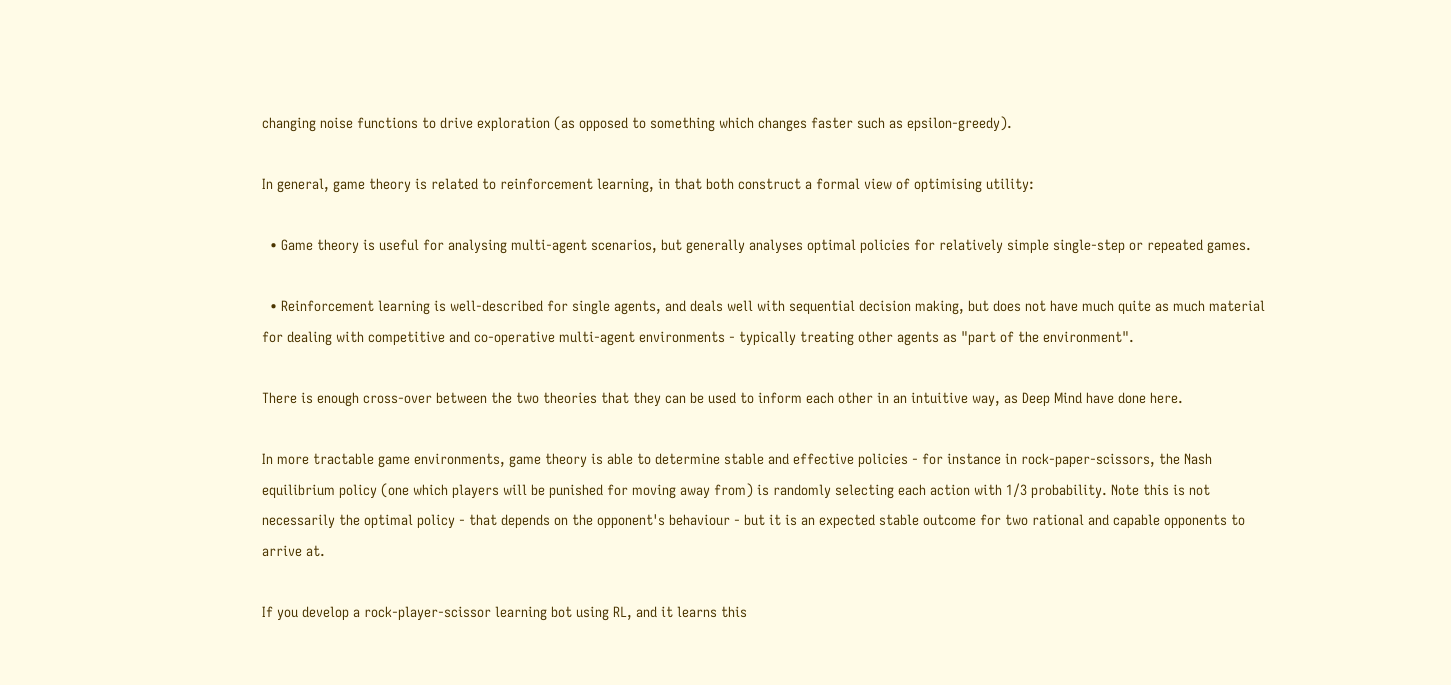changing noise functions to drive exploration (as opposed to something which changes faster such as epsilon-greedy).

In general, game theory is related to reinforcement learning, in that both construct a formal view of optimising utility:

  • Game theory is useful for analysing multi-agent scenarios, but generally analyses optimal policies for relatively simple single-step or repeated games.

  • Reinforcement learning is well-described for single agents, and deals well with sequential decision making, but does not have much quite as much material for dealing with competitive and co-operative multi-agent environments - typically treating other agents as "part of the environment".

There is enough cross-over between the two theories that they can be used to inform each other in an intuitive way, as Deep Mind have done here.

In more tractable game environments, game theory is able to determine stable and effective policies - for instance in rock-paper-scissors, the Nash equilibrium policy (one which players will be punished for moving away from) is randomly selecting each action with 1/3 probability. Note this is not necessarily the optimal policy - that depends on the opponent's behaviour - but it is an expected stable outcome for two rational and capable opponents to arrive at.

If you develop a rock-player-scissor learning bot using RL, and it learns this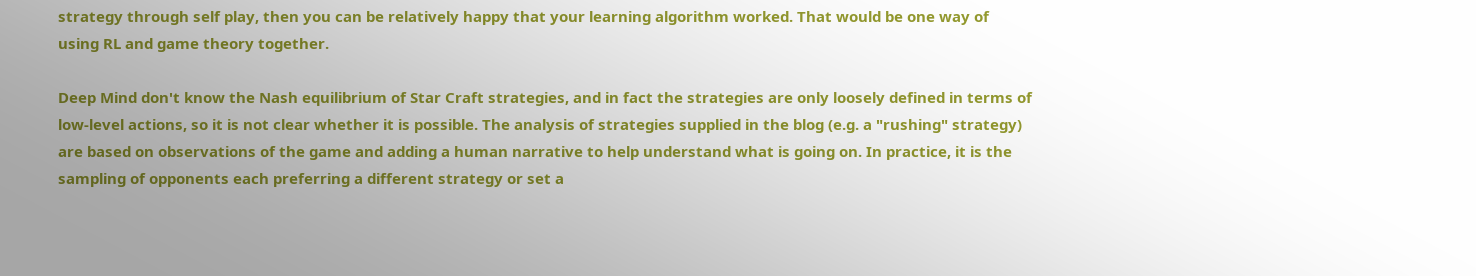strategy through self play, then you can be relatively happy that your learning algorithm worked. That would be one way of using RL and game theory together.

Deep Mind don't know the Nash equilibrium of Star Craft strategies, and in fact the strategies are only loosely defined in terms of low-level actions, so it is not clear whether it is possible. The analysis of strategies supplied in the blog (e.g. a "rushing" strategy) are based on observations of the game and adding a human narrative to help understand what is going on. In practice, it is the sampling of opponents each preferring a different strategy or set a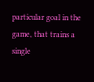particular goal in the game, that trains a single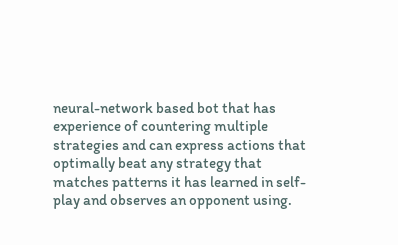neural-network based bot that has experience of countering multiple strategies and can express actions that optimally beat any strategy that matches patterns it has learned in self-play and observes an opponent using.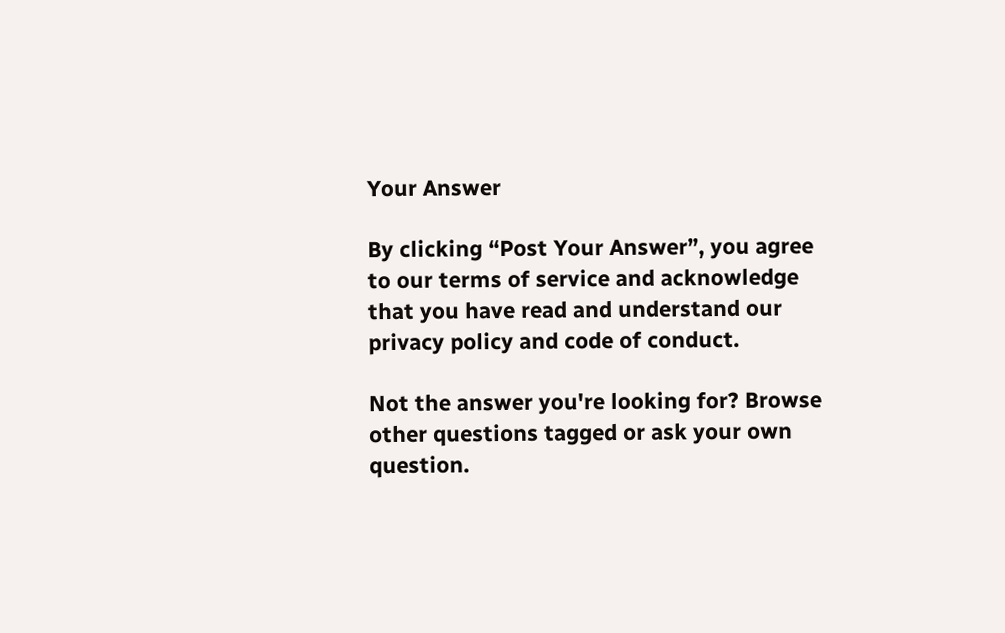Your Answer

By clicking “Post Your Answer”, you agree to our terms of service and acknowledge that you have read and understand our privacy policy and code of conduct.

Not the answer you're looking for? Browse other questions tagged or ask your own question.